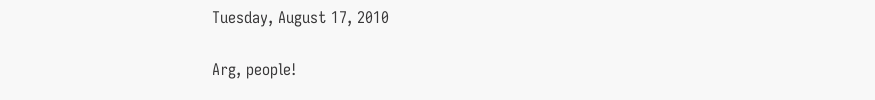Tuesday, August 17, 2010

Arg, people!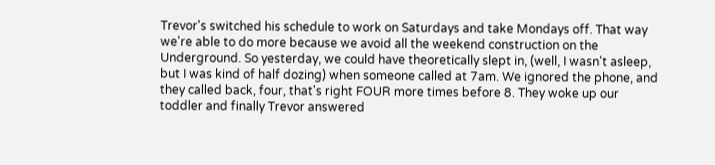Trevor's switched his schedule to work on Saturdays and take Mondays off. That way we're able to do more because we avoid all the weekend construction on the Underground. So yesterday, we could have theoretically slept in, (well, I wasn't asleep, but I was kind of half dozing) when someone called at 7am. We ignored the phone, and they called back, four, that's right FOUR more times before 8. They woke up our toddler and finally Trevor answered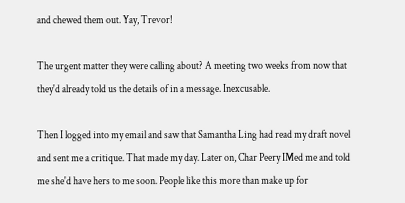and chewed them out. Yay, Trevor!

The urgent matter they were calling about? A meeting two weeks from now that they'd already told us the details of in a message. Inexcusable.

Then I logged into my email and saw that Samantha Ling had read my draft novel and sent me a critique. That made my day. Later on, Char Peery IMed me and told me she'd have hers to me soon. People like this more than make up for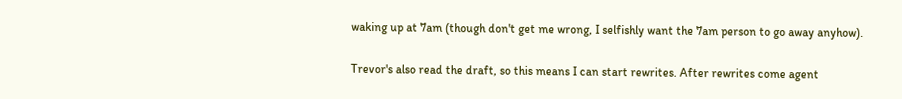waking up at 7am (though don't get me wrong, I selfishly want the 7am person to go away anyhow).

Trevor's also read the draft, so this means I can start rewrites. After rewrites come agent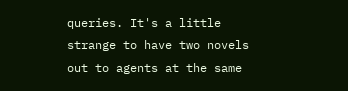queries. It's a little strange to have two novels out to agents at the same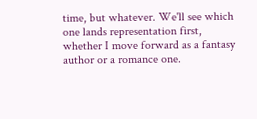time, but whatever. We'll see which one lands representation first, whether I move forward as a fantasy author or a romance one.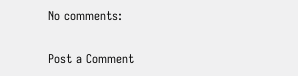No comments:

Post a Comment